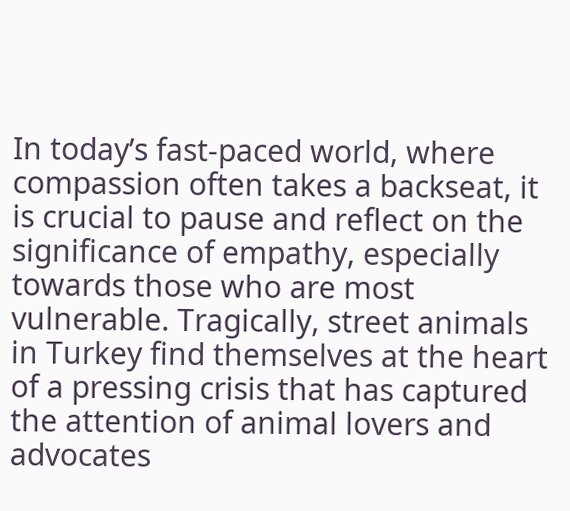In today’s fast-paced world, where compassion often takes a backseat, it is crucial to pause and reflect on the significance of empathy, especially towards those who are most vulnerable. Tragically, street animals in Turkey find themselves at the heart of a pressing crisis that has captured the attention of animal lovers and advocates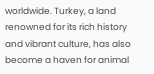worldwide. Turkey, a land renowned for its rich history and vibrant culture, has also become a haven for animal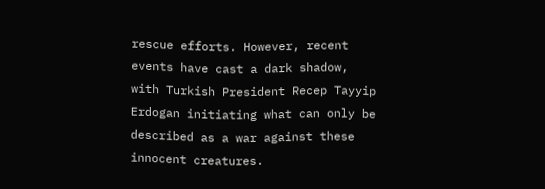rescue efforts. However, recent events have cast a dark shadow, with Turkish President Recep Tayyip Erdogan initiating what can only be described as a war against these innocent creatures.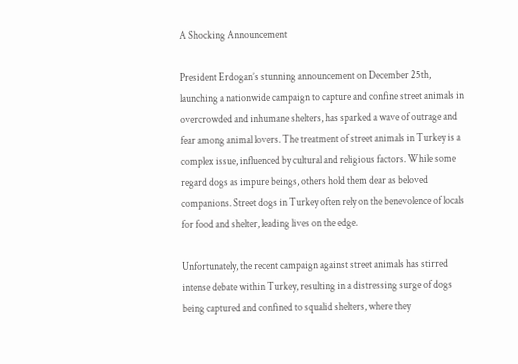A Shocking Announcement

President Erdogan’s stunning announcement on December 25th, launching a nationwide campaign to capture and confine street animals in overcrowded and inhumane shelters, has sparked a wave of outrage and fear among animal lovers. The treatment of street animals in Turkey is a complex issue, influenced by cultural and religious factors. While some regard dogs as impure beings, others hold them dear as beloved companions. Street dogs in Turkey often rely on the benevolence of locals for food and shelter, leading lives on the edge.

Unfortunately, the recent campaign against street animals has stirred intense debate within Turkey, resulting in a distressing surge of dogs being captured and confined to squalid shelters, where they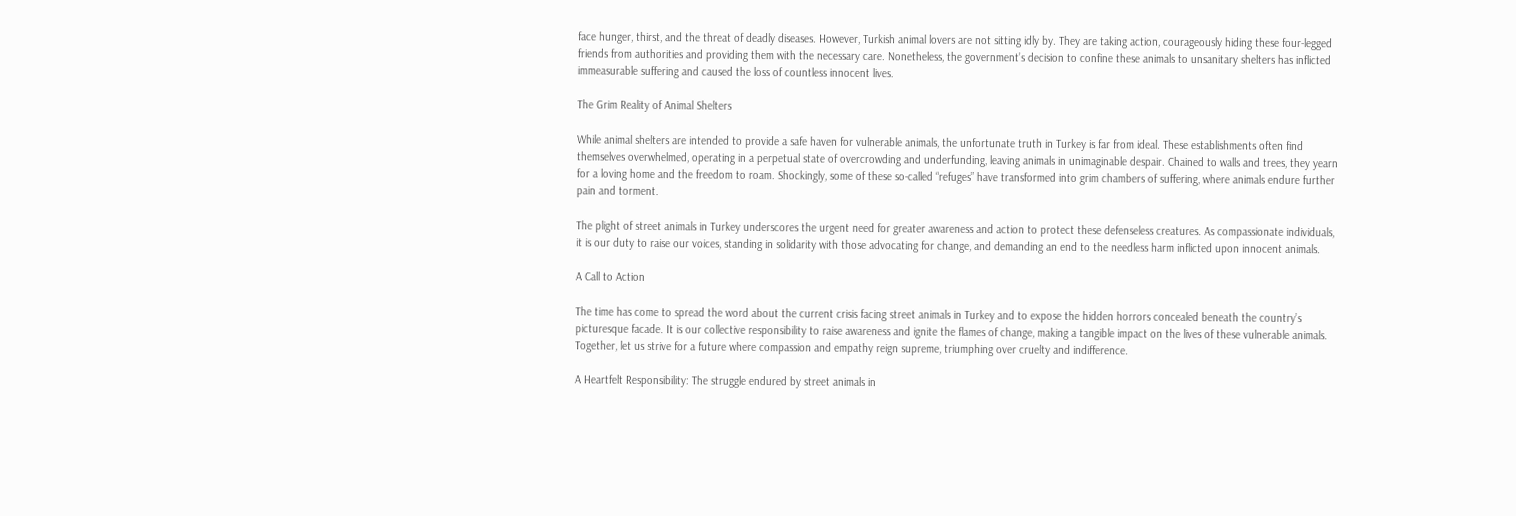face hunger, thirst, and the threat of deadly diseases. However, Turkish animal lovers are not sitting idly by. They are taking action, courageously hiding these four-legged friends from authorities and providing them with the necessary care. Nonetheless, the government’s decision to confine these animals to unsanitary shelters has inflicted immeasurable suffering and caused the loss of countless innocent lives.

The Grim Reality of Animal Shelters

While animal shelters are intended to provide a safe haven for vulnerable animals, the unfortunate truth in Turkey is far from ideal. These establishments often find themselves overwhelmed, operating in a perpetual state of overcrowding and underfunding, leaving animals in unimaginable despair. Chained to walls and trees, they yearn for a loving home and the freedom to roam. Shockingly, some of these so-called “refuges” have transformed into grim chambers of suffering, where animals endure further pain and torment.

The plight of street animals in Turkey underscores the urgent need for greater awareness and action to protect these defenseless creatures. As compassionate individuals, it is our duty to raise our voices, standing in solidarity with those advocating for change, and demanding an end to the needless harm inflicted upon innocent animals.

A Call to Action

The time has come to spread the word about the current crisis facing street animals in Turkey and to expose the hidden horrors concealed beneath the country’s picturesque facade. It is our collective responsibility to raise awareness and ignite the flames of change, making a tangible impact on the lives of these vulnerable animals. Together, let us strive for a future where compassion and empathy reign supreme, triumphing over cruelty and indifference.

A Heartfelt Responsibility: The struggle endured by street animals in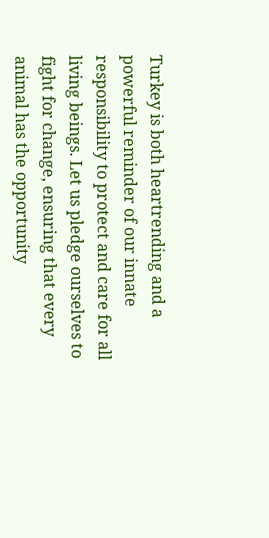Turkey is both heartrending and a powerful reminder of our innate responsibility to protect and care for all living beings. Let us pledge ourselves to fight for change, ensuring that every animal has the opportunity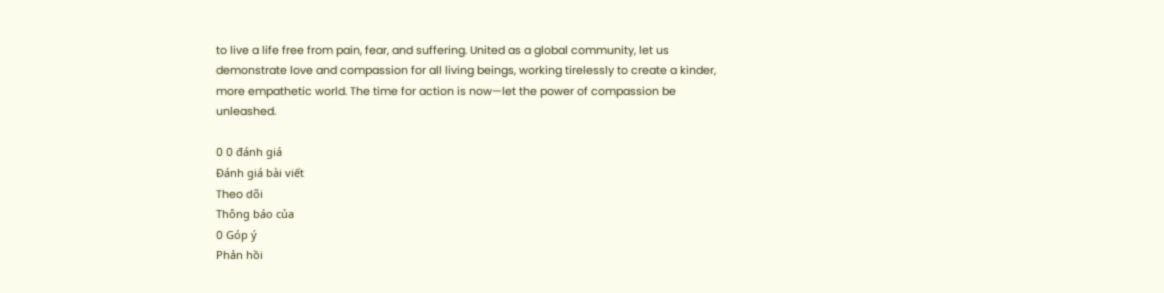to live a life free from pain, fear, and suffering. United as a global community, let us demonstrate love and compassion for all living beings, working tirelessly to create a kinder, more empathetic world. The time for action is now—let the power of compassion be unleashed.

0 0 đánh giá
Đánh giá bài viết
Theo dõi
Thông báo của
0 Góp ý
Phản hồi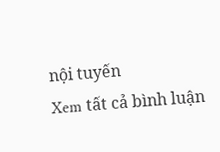nội tuyến
Xem tất cả bình luận